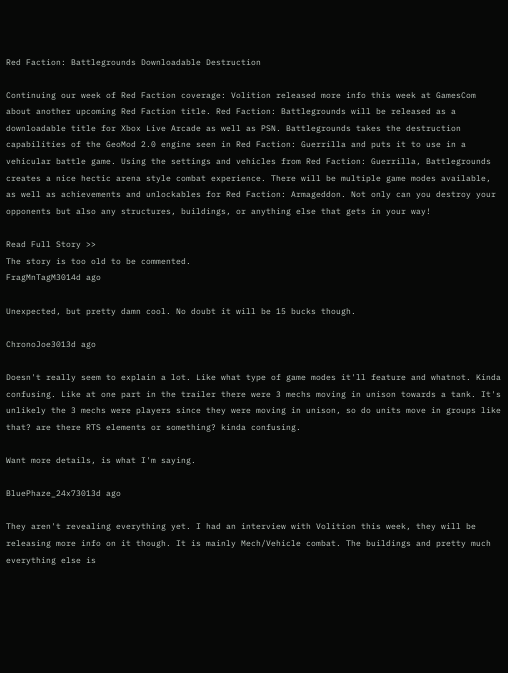Red Faction: Battlegrounds Downloadable Destruction

Continuing our week of Red Faction coverage: Volition released more info this week at GamesCom about another upcoming Red Faction title. Red Faction: Battlegrounds will be released as a downloadable title for Xbox Live Arcade as well as PSN. Battlegrounds takes the destruction capabilities of the GeoMod 2.0 engine seen in Red Faction: Guerrilla and puts it to use in a vehicular battle game. Using the settings and vehicles from Red Faction: Guerrilla, Battlegrounds creates a nice hectic arena style combat experience. There will be multiple game modes available, as well as achievements and unlockables for Red Faction: Armageddon. Not only can you destroy your opponents but also any structures, buildings, or anything else that gets in your way!

Read Full Story >>
The story is too old to be commented.
FragMnTagM3014d ago

Unexpected, but pretty damn cool. No doubt it will be 15 bucks though.

ChronoJoe3013d ago

Doesn't really seem to explain a lot. Like what type of game modes it'll feature and whatnot. Kinda confusing. Like at one part in the trailer there were 3 mechs moving in unison towards a tank. It's unlikely the 3 mechs were players since they were moving in unison, so do units move in groups like that? are there RTS elements or something? kinda confusing.

Want more details, is what I'm saying.

BluePhaze_24x73013d ago

They aren't revealing everything yet. I had an interview with Volition this week, they will be releasing more info on it though. It is mainly Mech/Vehicle combat. The buildings and pretty much everything else is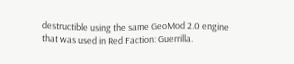destructible using the same GeoMod 2.0 engine that was used in Red Faction: Guerrilla.